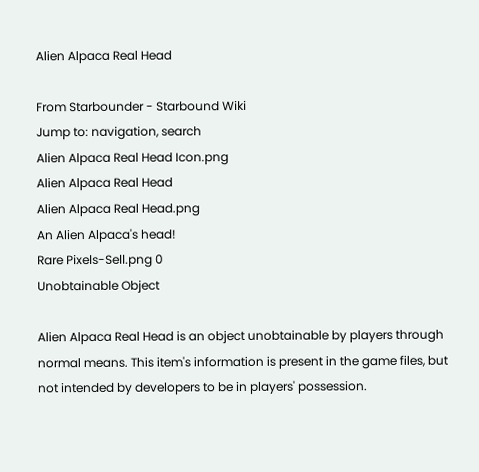Alien Alpaca Real Head

From Starbounder - Starbound Wiki
Jump to: navigation, search
Alien Alpaca Real Head Icon.png
Alien Alpaca Real Head
Alien Alpaca Real Head.png
An Alien Alpaca's head!
Rare Pixels-Sell.png 0
Unobtainable Object

Alien Alpaca Real Head is an object unobtainable by players through normal means. This item's information is present in the game files, but not intended by developers to be in players' possession.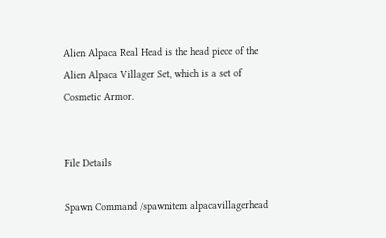Alien Alpaca Real Head is the head piece of the Alien Alpaca Villager Set, which is a set of Cosmetic Armor.


File Details

Spawn Command /spawnitem alpacavillagerhead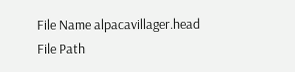File Name alpacavillager.head
File Path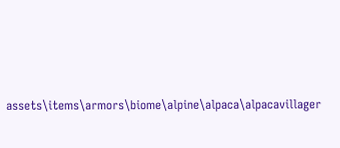assets\items\armors\biome\alpine\alpaca\alpacavillager